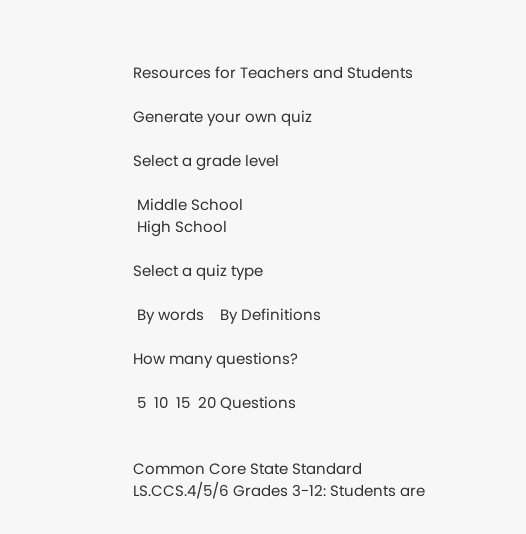Resources for Teachers and Students

Generate your own quiz

Select a grade level

 Middle School
 High School

Select a quiz type

 By words    By Definitions

How many questions?

 5  10  15  20 Questions


Common Core State Standard
LS.CCS.4/5/6 Grades 3-12: Students are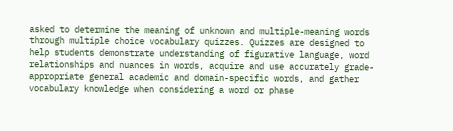asked to determine the meaning of unknown and multiple-meaning words through multiple choice vocabulary quizzes. Quizzes are designed to help students demonstrate understanding of figurative language, word relationships and nuances in words, acquire and use accurately grade-appropriate general academic and domain-specific words, and gather vocabulary knowledge when considering a word or phase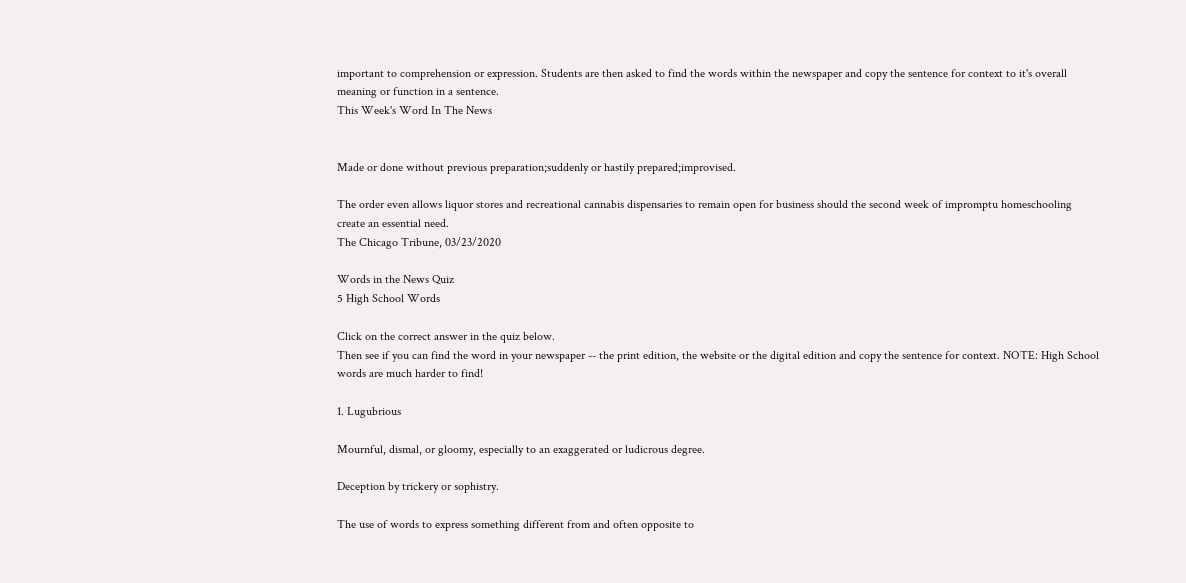important to comprehension or expression. Students are then asked to find the words within the newspaper and copy the sentence for context to it's overall meaning or function in a sentence.
This Week's Word In The News


Made or done without previous preparation;suddenly or hastily prepared;improvised.

The order even allows liquor stores and recreational cannabis dispensaries to remain open for business should the second week of impromptu homeschooling create an essential need.
The Chicago Tribune, 03/23/2020

Words in the News Quiz
5 High School Words

Click on the correct answer in the quiz below.
Then see if you can find the word in your newspaper -- the print edition, the website or the digital edition and copy the sentence for context. NOTE: High School words are much harder to find!

1. Lugubrious

Mournful, dismal, or gloomy, especially to an exaggerated or ludicrous degree.

Deception by trickery or sophistry.

The use of words to express something different from and often opposite to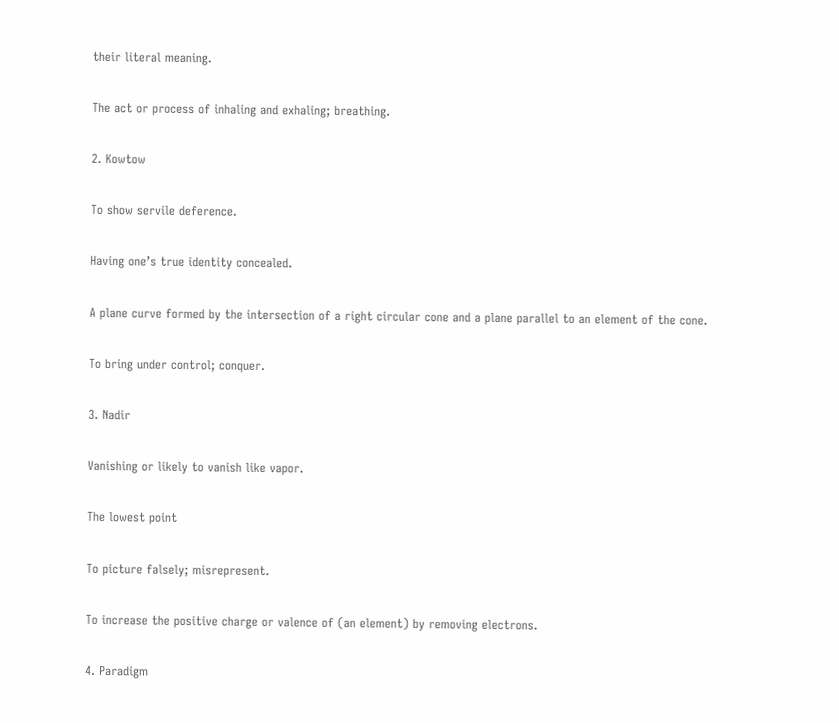their literal meaning.

The act or process of inhaling and exhaling; breathing.

2. Kowtow

To show servile deference.

Having one’s true identity concealed.

A plane curve formed by the intersection of a right circular cone and a plane parallel to an element of the cone.

To bring under control; conquer.

3. Nadir

Vanishing or likely to vanish like vapor.

The lowest point

To picture falsely; misrepresent.

To increase the positive charge or valence of (an element) by removing electrons.

4. Paradigm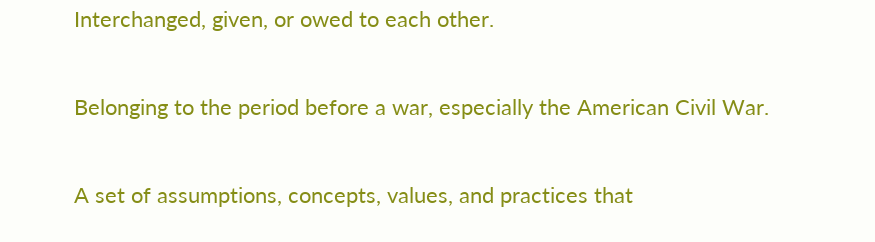Interchanged, given, or owed to each other.

Belonging to the period before a war, especially the American Civil War.

A set of assumptions, concepts, values, and practices that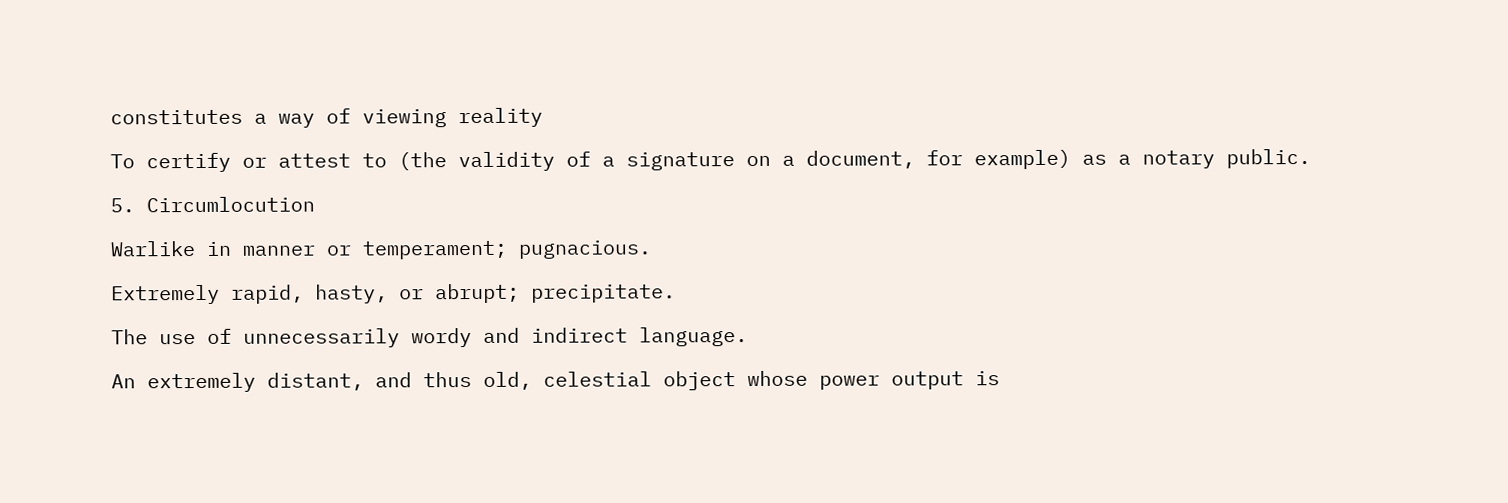constitutes a way of viewing reality

To certify or attest to (the validity of a signature on a document, for example) as a notary public.

5. Circumlocution

Warlike in manner or temperament; pugnacious.

Extremely rapid, hasty, or abrupt; precipitate.

The use of unnecessarily wordy and indirect language.

An extremely distant, and thus old, celestial object whose power output is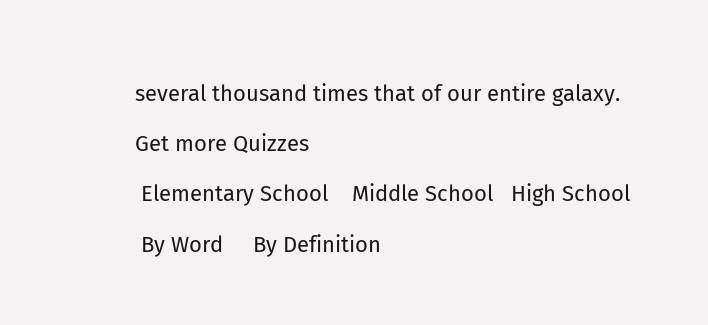several thousand times that of our entire galaxy.

Get more Quizzes

 Elementary School    Middle School   High School

 By Word     By Definition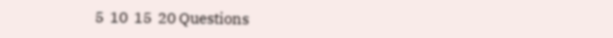5  10  15  20 Questions